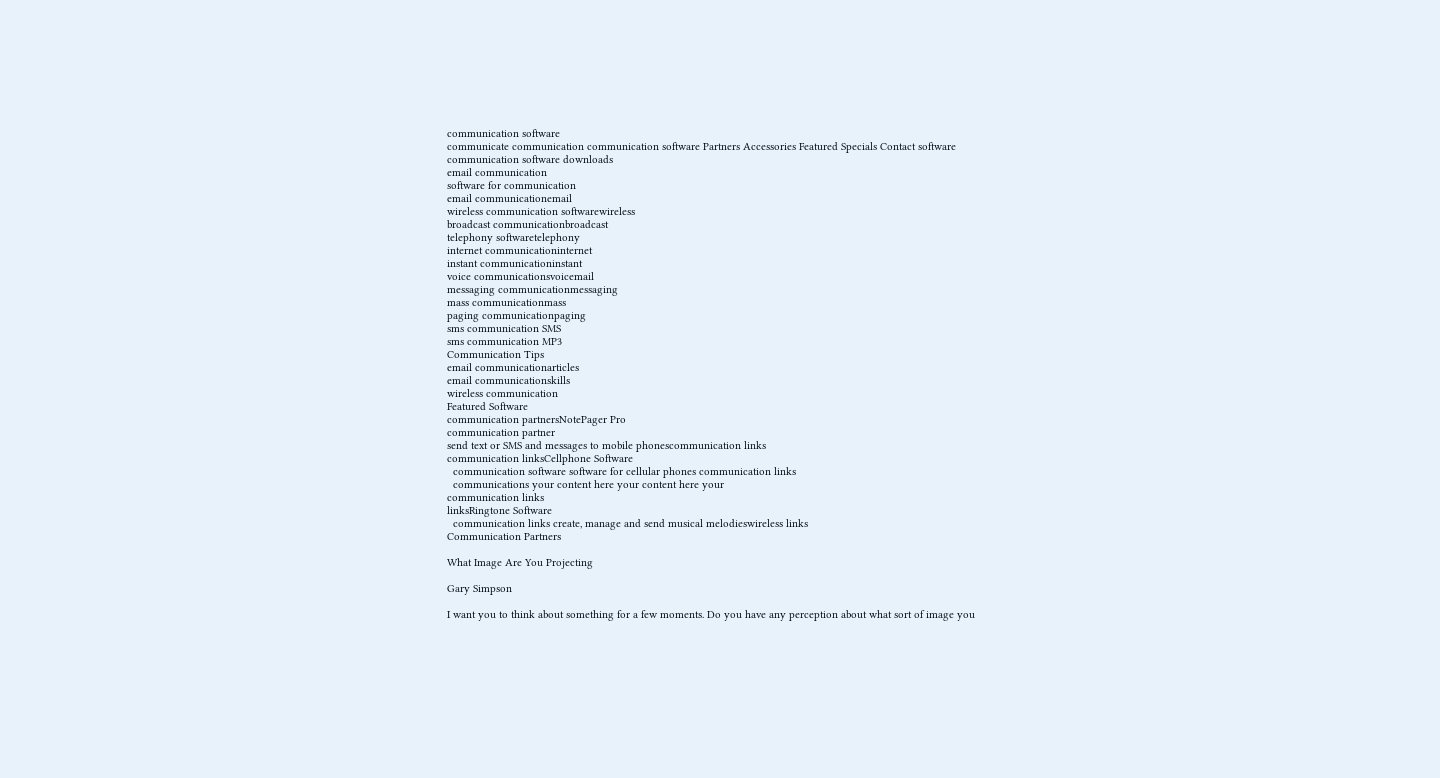communication software
communicate communication communication software Partners Accessories Featured Specials Contact software
communication software downloads
email communication
software for communication
email communicationemail
wireless communication softwarewireless
broadcast communicationbroadcast
telephony softwaretelephony
internet communicationinternet
instant communicationinstant
voice communicationsvoicemail
messaging communicationmessaging
mass communicationmass
paging communicationpaging
sms communication SMS
sms communication MP3
Communication Tips
email communicationarticles
email communicationskills
wireless communication
Featured Software
communication partnersNotePager Pro
communication partner
send text or SMS and messages to mobile phonescommunication links
communication linksCellphone Software
  communication software software for cellular phones communication links
  communications your content here your content here your
communication links
linksRingtone Software
  communication links create, manage and send musical melodieswireless links
Communication Partners

What Image Are You Projecting

Gary Simpson

I want you to think about something for a few moments. Do you have any perception about what sort of image you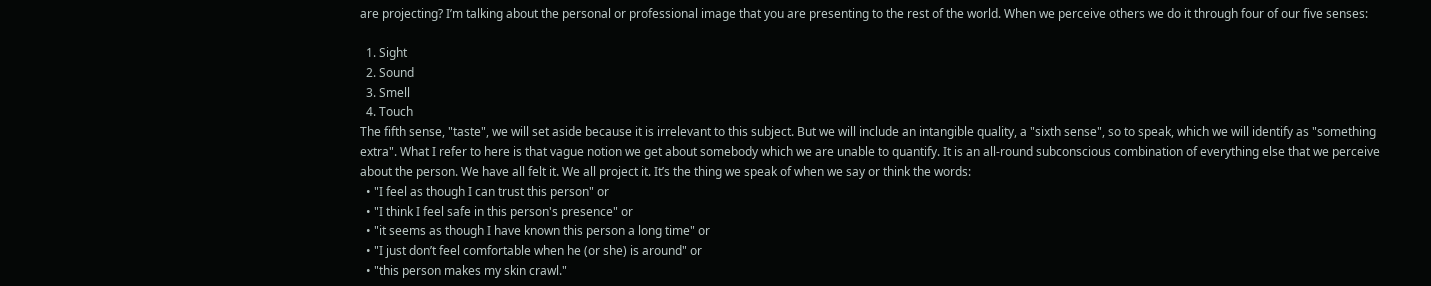are projecting? I’m talking about the personal or professional image that you are presenting to the rest of the world. When we perceive others we do it through four of our five senses:

  1. Sight
  2. Sound
  3. Smell
  4. Touch
The fifth sense, "taste", we will set aside because it is irrelevant to this subject. But we will include an intangible quality, a "sixth sense", so to speak, which we will identify as "something extra". What I refer to here is that vague notion we get about somebody which we are unable to quantify. It is an all-round subconscious combination of everything else that we perceive about the person. We have all felt it. We all project it. It’s the thing we speak of when we say or think the words:
  • "I feel as though I can trust this person" or
  • "I think I feel safe in this person's presence" or
  • "it seems as though I have known this person a long time" or
  • "I just don’t feel comfortable when he (or she) is around" or
  • "this person makes my skin crawl."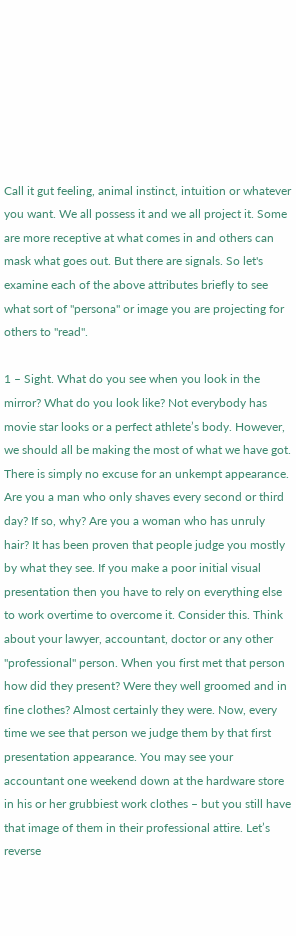Call it gut feeling, animal instinct, intuition or whatever you want. We all possess it and we all project it. Some are more receptive at what comes in and others can mask what goes out. But there are signals. So let's examine each of the above attributes briefly to see what sort of "persona" or image you are projecting for others to "read".

1 – Sight. What do you see when you look in the mirror? What do you look like? Not everybody has movie star looks or a perfect athlete’s body. However, we should all be making the most of what we have got. There is simply no excuse for an unkempt appearance. Are you a man who only shaves every second or third day? If so, why? Are you a woman who has unruly hair? It has been proven that people judge you mostly by what they see. If you make a poor initial visual presentation then you have to rely on everything else to work overtime to overcome it. Consider this. Think about your lawyer, accountant, doctor or any other "professional" person. When you first met that person how did they present? Were they well groomed and in fine clothes? Almost certainly they were. Now, every time we see that person we judge them by that first presentation appearance. You may see your accountant one weekend down at the hardware store in his or her grubbiest work clothes – but you still have that image of them in their professional attire. Let’s reverse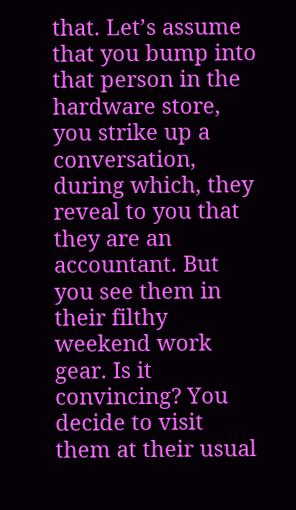that. Let’s assume that you bump into that person in the hardware store, you strike up a conversation, during which, they reveal to you that they are an accountant. But you see them in their filthy weekend work gear. Is it convincing? You decide to visit them at their usual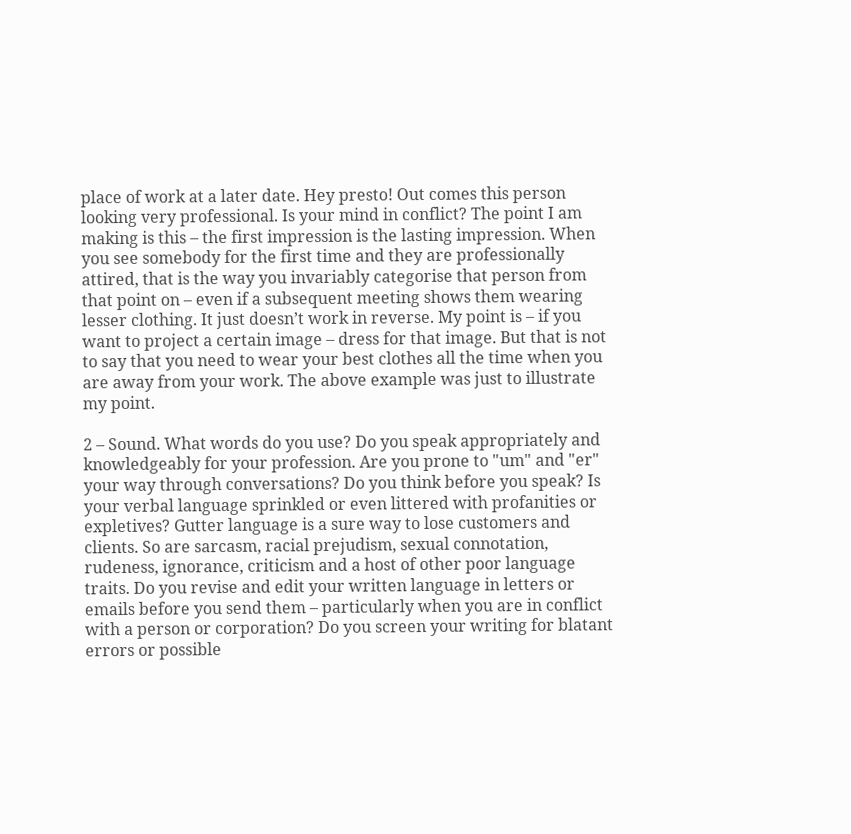place of work at a later date. Hey presto! Out comes this person looking very professional. Is your mind in conflict? The point I am making is this – the first impression is the lasting impression. When you see somebody for the first time and they are professionally attired, that is the way you invariably categorise that person from that point on – even if a subsequent meeting shows them wearing lesser clothing. It just doesn’t work in reverse. My point is – if you want to project a certain image – dress for that image. But that is not to say that you need to wear your best clothes all the time when you are away from your work. The above example was just to illustrate my point.

2 – Sound. What words do you use? Do you speak appropriately and knowledgeably for your profession. Are you prone to "um" and "er" your way through conversations? Do you think before you speak? Is your verbal language sprinkled or even littered with profanities or expletives? Gutter language is a sure way to lose customers and clients. So are sarcasm, racial prejudism, sexual connotation, rudeness, ignorance, criticism and a host of other poor language traits. Do you revise and edit your written language in letters or emails before you send them – particularly when you are in conflict with a person or corporation? Do you screen your writing for blatant errors or possible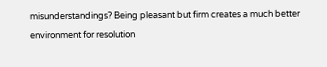misunderstandings? Being pleasant but firm creates a much better environment for resolution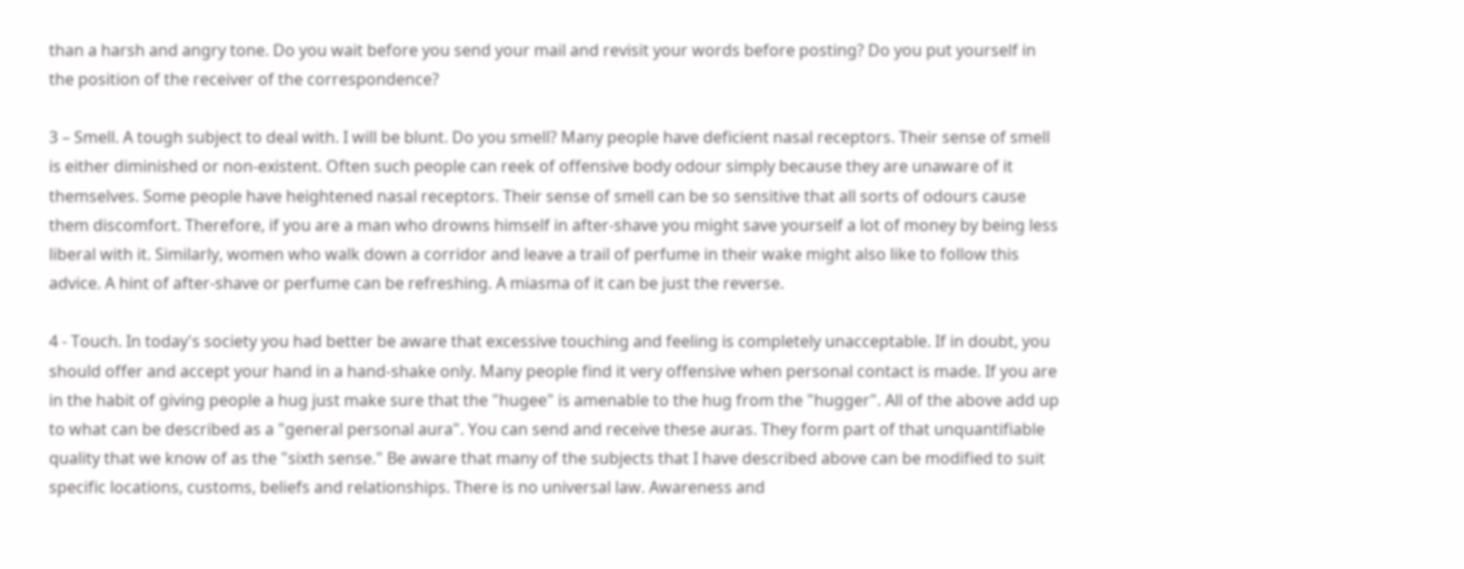than a harsh and angry tone. Do you wait before you send your mail and revisit your words before posting? Do you put yourself in the position of the receiver of the correspondence?

3 – Smell. A tough subject to deal with. I will be blunt. Do you smell? Many people have deficient nasal receptors. Their sense of smell is either diminished or non-existent. Often such people can reek of offensive body odour simply because they are unaware of it themselves. Some people have heightened nasal receptors. Their sense of smell can be so sensitive that all sorts of odours cause them discomfort. Therefore, if you are a man who drowns himself in after-shave you might save yourself a lot of money by being less liberal with it. Similarly, women who walk down a corridor and leave a trail of perfume in their wake might also like to follow this advice. A hint of after-shave or perfume can be refreshing. A miasma of it can be just the reverse.

4 - Touch. In today's society you had better be aware that excessive touching and feeling is completely unacceptable. If in doubt, you should offer and accept your hand in a hand-shake only. Many people find it very offensive when personal contact is made. If you are in the habit of giving people a hug just make sure that the "hugee" is amenable to the hug from the "hugger". All of the above add up to what can be described as a "general personal aura". You can send and receive these auras. They form part of that unquantifiable quality that we know of as the "sixth sense." Be aware that many of the subjects that I have described above can be modified to suit specific locations, customs, beliefs and relationships. There is no universal law. Awareness and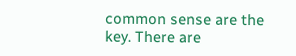common sense are the key. There are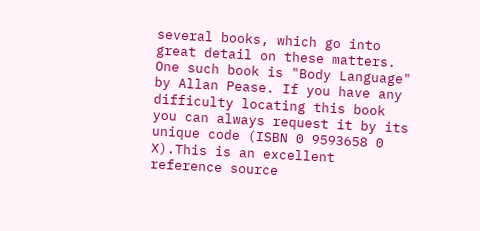several books, which go into great detail on these matters. One such book is "Body Language" by Allan Pease. If you have any difficulty locating this book you can always request it by its unique code (ISBN 0 9593658 0 X).This is an excellent reference source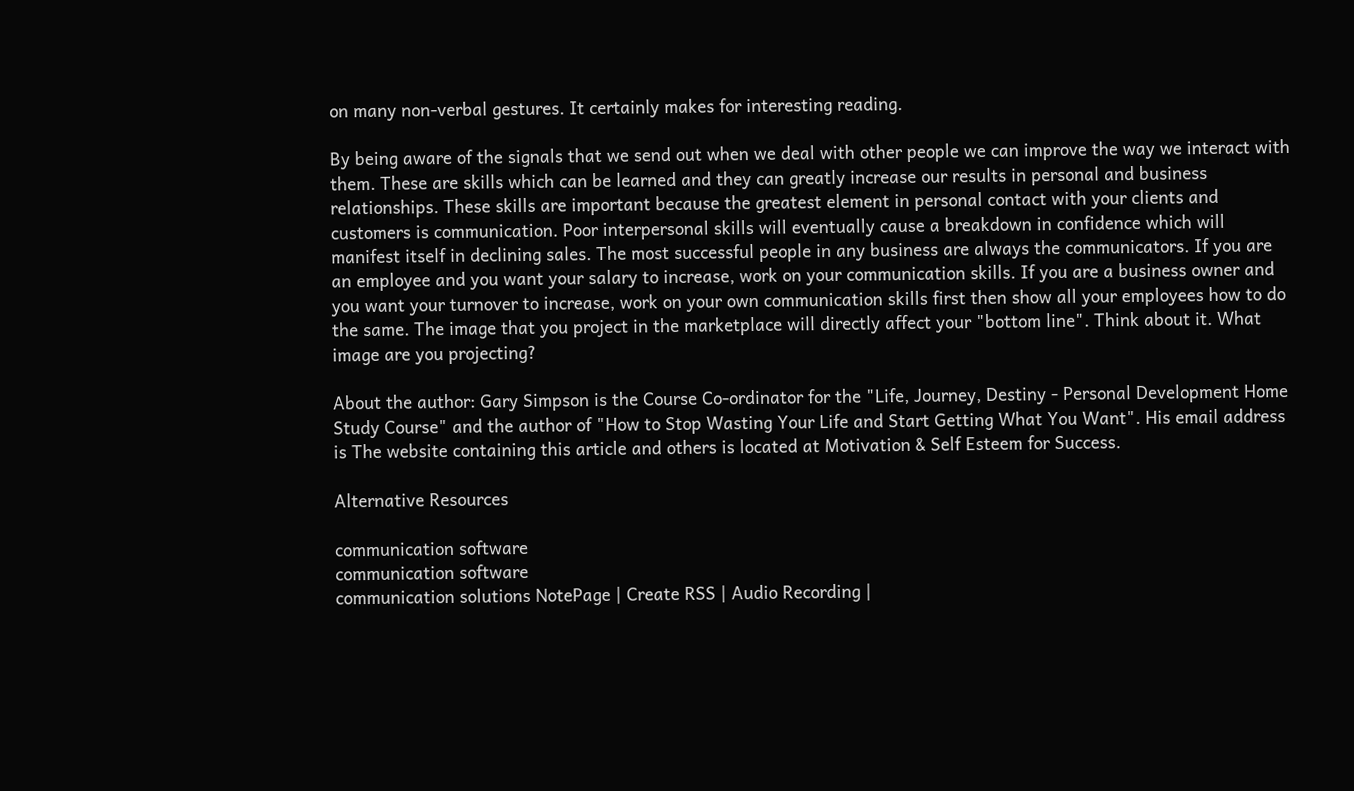on many non-verbal gestures. It certainly makes for interesting reading.

By being aware of the signals that we send out when we deal with other people we can improve the way we interact with them. These are skills which can be learned and they can greatly increase our results in personal and business relationships. These skills are important because the greatest element in personal contact with your clients and customers is communication. Poor interpersonal skills will eventually cause a breakdown in confidence which will manifest itself in declining sales. The most successful people in any business are always the communicators. If you are an employee and you want your salary to increase, work on your communication skills. If you are a business owner and you want your turnover to increase, work on your own communication skills first then show all your employees how to do the same. The image that you project in the marketplace will directly affect your "bottom line". Think about it. What image are you projecting?

About the author: Gary Simpson is the Course Co-ordinator for the "Life, Journey, Destiny - Personal Development Home Study Course" and the author of "How to Stop Wasting Your Life and Start Getting What You Want". His email address is The website containing this article and others is located at Motivation & Self Esteem for Success.

Alternative Resources

communication software
communication software
communication solutions NotePage | Create RSS | Audio Recording |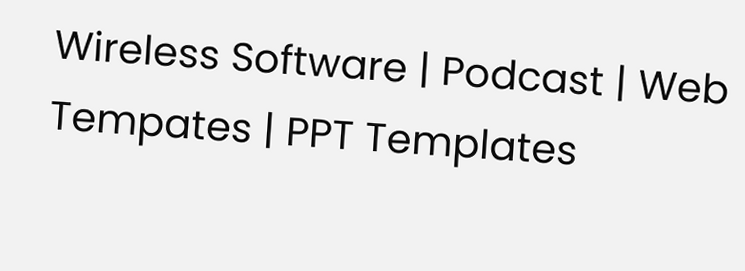Wireless Software | Podcast | Web Tempates | PPT Templates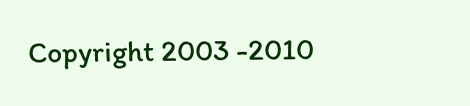Copyright 2003 -2010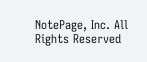NotePage, Inc. All Rights Reserved